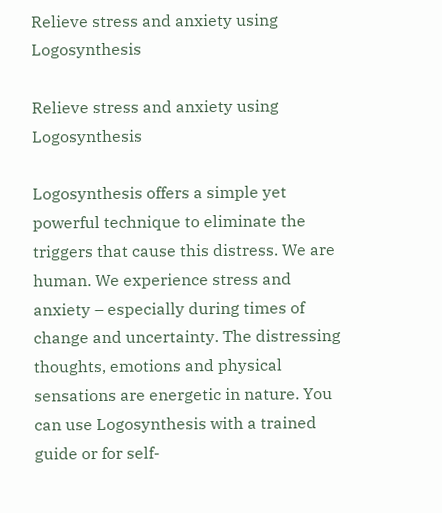Relieve stress and anxiety using Logosynthesis

Relieve stress and anxiety using Logosynthesis

Logosynthesis offers a simple yet powerful technique to eliminate the triggers that cause this distress. We are human. We experience stress and anxiety – especially during times of change and uncertainty. The distressing thoughts, emotions and physical sensations are energetic in nature. You can use Logosynthesis with a trained guide or for self-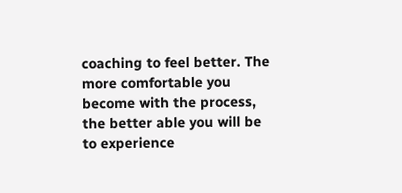coaching to feel better. The more comfortable you become with the process, the better able you will be to experience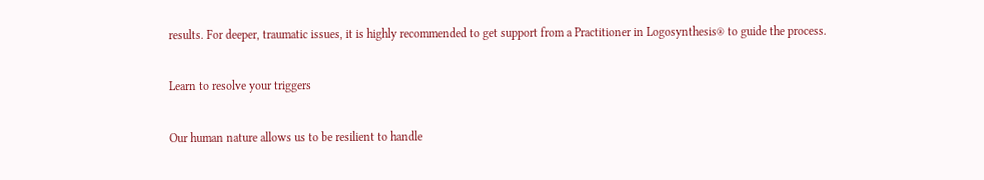results. For deeper, traumatic issues, it is highly recommended to get support from a Practitioner in Logosynthesis® to guide the process.

Learn to resolve your triggers

Our human nature allows us to be resilient to handle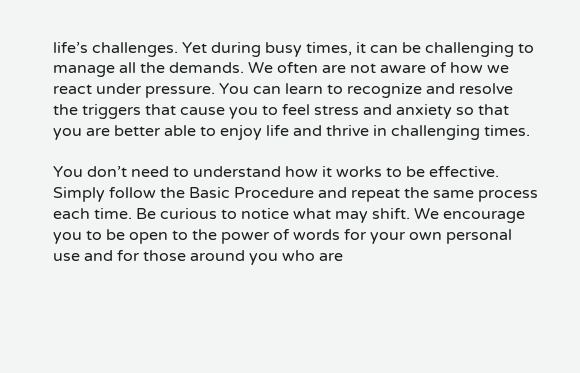life’s challenges. Yet during busy times, it can be challenging to manage all the demands. We often are not aware of how we react under pressure. You can learn to recognize and resolve the triggers that cause you to feel stress and anxiety so that you are better able to enjoy life and thrive in challenging times.

You don’t need to understand how it works to be effective. Simply follow the Basic Procedure and repeat the same process each time. Be curious to notice what may shift. We encourage you to be open to the power of words for your own personal use and for those around you who are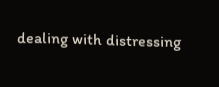dealing with distressing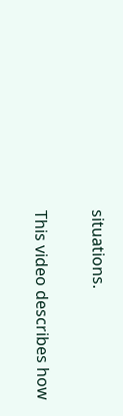situations.

This video describes how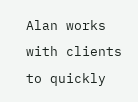Alan works with clients to quickly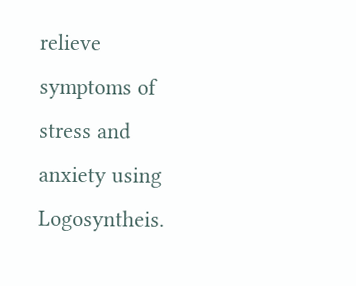relieve symptoms of stress and anxiety using Logosyntheis.